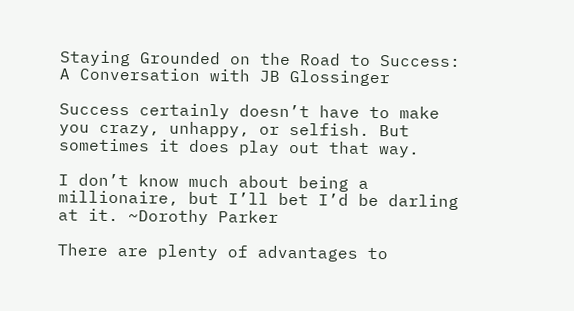Staying Grounded on the Road to Success: A Conversation with JB Glossinger

Success certainly doesn’t have to make you crazy, unhappy, or selfish. But sometimes it does play out that way.

I don’t know much about being a millionaire, but I’ll bet I’d be darling at it. ~Dorothy Parker

There are plenty of advantages to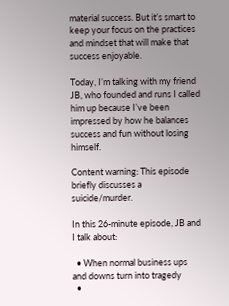material success. But it’s smart to keep your focus on the practices and mindset that will make that success enjoyable.

Today, I’m talking with my friend JB, who founded and runs I called him up because I’ve been impressed by how he balances success and fun without losing himself.

Content warning: This episode briefly discusses a suicide/murder.

In this 26-minute episode, JB and I talk about:

  • When normal business ups and downs turn into tragedy
  •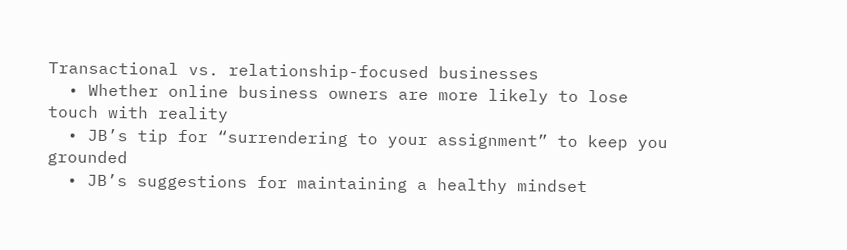Transactional vs. relationship-focused businesses
  • Whether online business owners are more likely to lose touch with reality
  • JB’s tip for “surrendering to your assignment” to keep you grounded
  • JB’s suggestions for maintaining a healthy mindset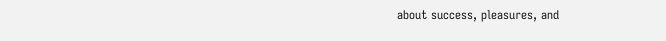about success, pleasures, and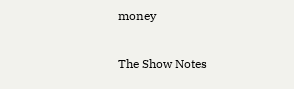money

The Show Notes